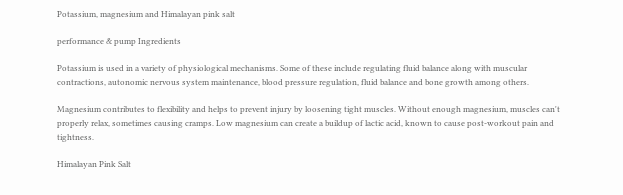Potassium, magnesium and Himalayan pink salt

performance & pump Ingredients

Potassium is used in a variety of physiological mechanisms. Some of these include regulating fluid balance along with muscular contractions, autonomic nervous system maintenance, blood pressure regulation, fluid balance and bone growth among others.

Magnesium contributes to flexibility and helps to prevent injury by loosening tight muscles. Without enough magnesium, muscles can't properly relax, sometimes causing cramps. Low magnesium can create a buildup of lactic acid, known to cause post-workout pain and tightness.

Himalayan Pink Salt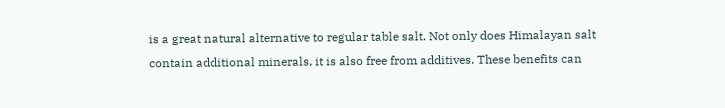is a great natural alternative to regular table salt. Not only does Himalayan salt contain additional minerals, it is also free from additives. These benefits can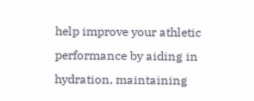help improve your athletic performance by aiding in hydration, maintaining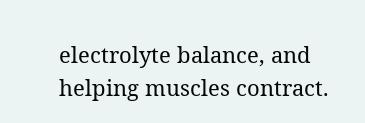electrolyte balance, and helping muscles contract.